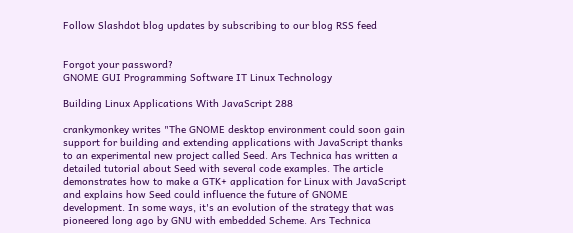Follow Slashdot blog updates by subscribing to our blog RSS feed


Forgot your password?
GNOME GUI Programming Software IT Linux Technology

Building Linux Applications With JavaScript 288

crankymonkey writes "The GNOME desktop environment could soon gain support for building and extending applications with JavaScript thanks to an experimental new project called Seed. Ars Technica has written a detailed tutorial about Seed with several code examples. The article demonstrates how to make a GTK+ application for Linux with JavaScript and explains how Seed could influence the future of GNOME development. In some ways, it's an evolution of the strategy that was pioneered long ago by GNU with embedded Scheme. Ars Technica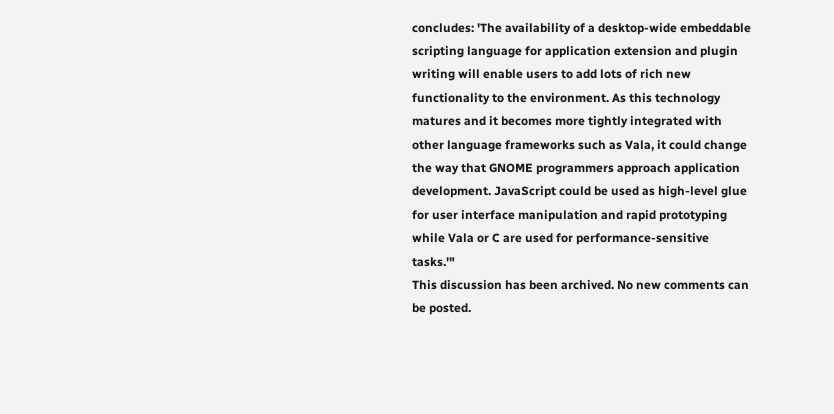concludes: 'The availability of a desktop-wide embeddable scripting language for application extension and plugin writing will enable users to add lots of rich new functionality to the environment. As this technology matures and it becomes more tightly integrated with other language frameworks such as Vala, it could change the way that GNOME programmers approach application development. JavaScript could be used as high-level glue for user interface manipulation and rapid prototyping while Vala or C are used for performance-sensitive tasks.'"
This discussion has been archived. No new comments can be posted.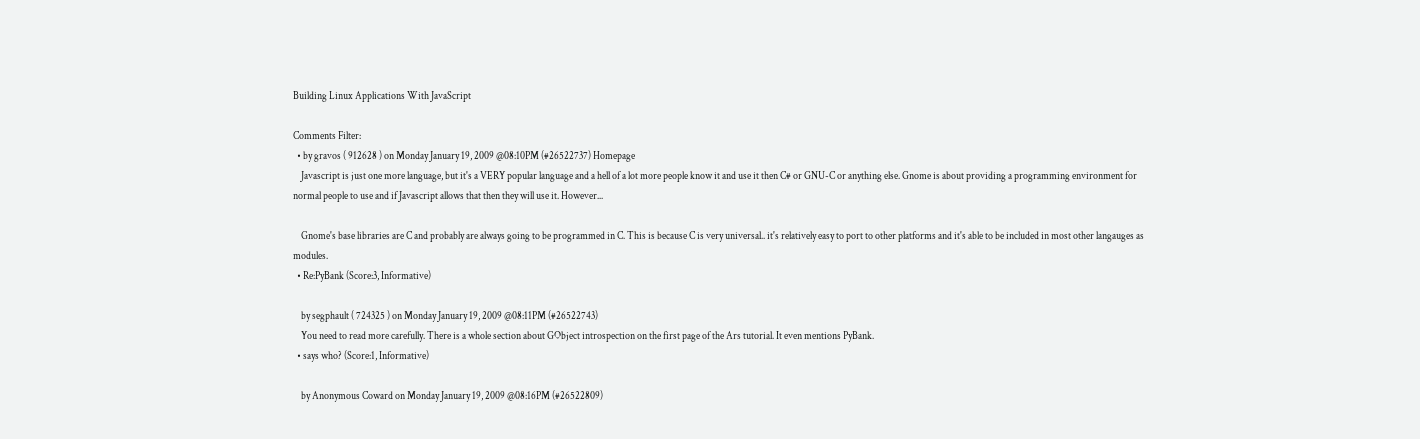Building Linux Applications With JavaScript

Comments Filter:
  • by gravos ( 912628 ) on Monday January 19, 2009 @08:10PM (#26522737) Homepage
    Javascript is just one more language, but it's a VERY popular language and a hell of a lot more people know it and use it then C# or GNU-C or anything else. Gnome is about providing a programming environment for normal people to use and if Javascript allows that then they will use it. However...

    Gnome's base libraries are C and probably are always going to be programmed in C. This is because C is very universal.. it's relatively easy to port to other platforms and it's able to be included in most other langauges as modules.
  • Re:PyBank (Score:3, Informative)

    by segphault ( 724325 ) on Monday January 19, 2009 @08:11PM (#26522743)
    You need to read more carefully. There is a whole section about GObject introspection on the first page of the Ars tutorial. It even mentions PyBank.
  • says who? (Score:1, Informative)

    by Anonymous Coward on Monday January 19, 2009 @08:16PM (#26522809)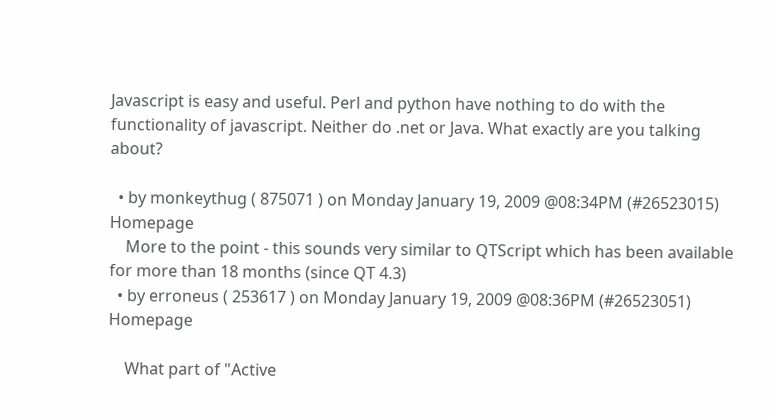Javascript is easy and useful. Perl and python have nothing to do with the functionality of javascript. Neither do .net or Java. What exactly are you talking about?

  • by monkeythug ( 875071 ) on Monday January 19, 2009 @08:34PM (#26523015) Homepage
    More to the point - this sounds very similar to QTScript which has been available for more than 18 months (since QT 4.3)
  • by erroneus ( 253617 ) on Monday January 19, 2009 @08:36PM (#26523051) Homepage

    What part of "Active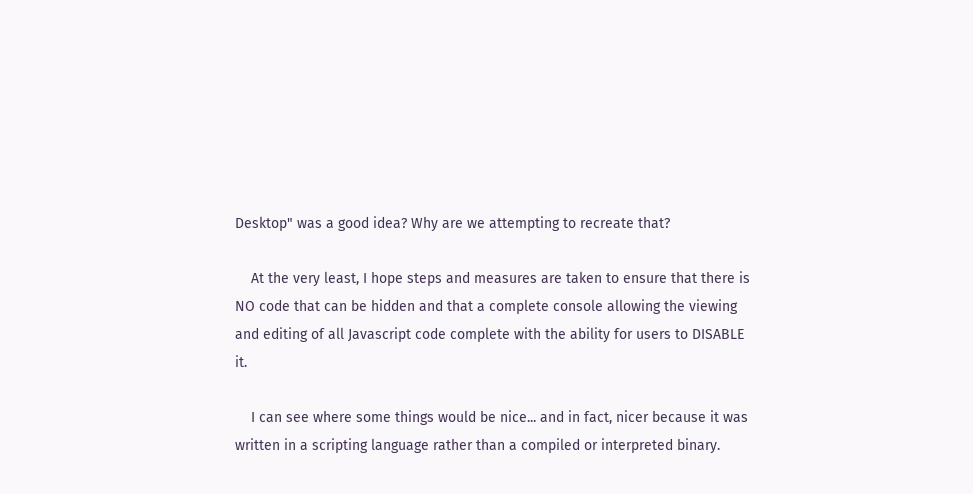Desktop" was a good idea? Why are we attempting to recreate that?

    At the very least, I hope steps and measures are taken to ensure that there is NO code that can be hidden and that a complete console allowing the viewing and editing of all Javascript code complete with the ability for users to DISABLE it.

    I can see where some things would be nice... and in fact, nicer because it was written in a scripting language rather than a compiled or interpreted binary.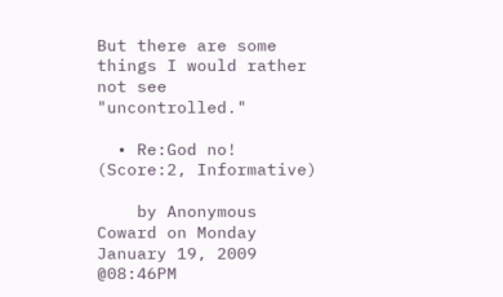But there are some things I would rather not see "uncontrolled."

  • Re:God no! (Score:2, Informative)

    by Anonymous Coward on Monday January 19, 2009 @08:46PM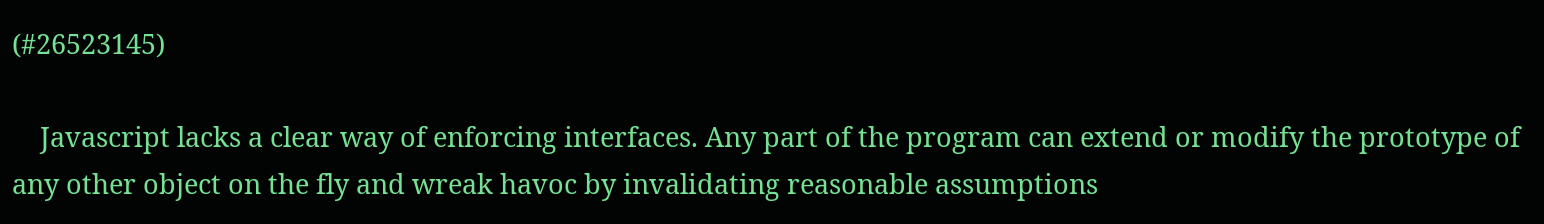(#26523145)

    Javascript lacks a clear way of enforcing interfaces. Any part of the program can extend or modify the prototype of any other object on the fly and wreak havoc by invalidating reasonable assumptions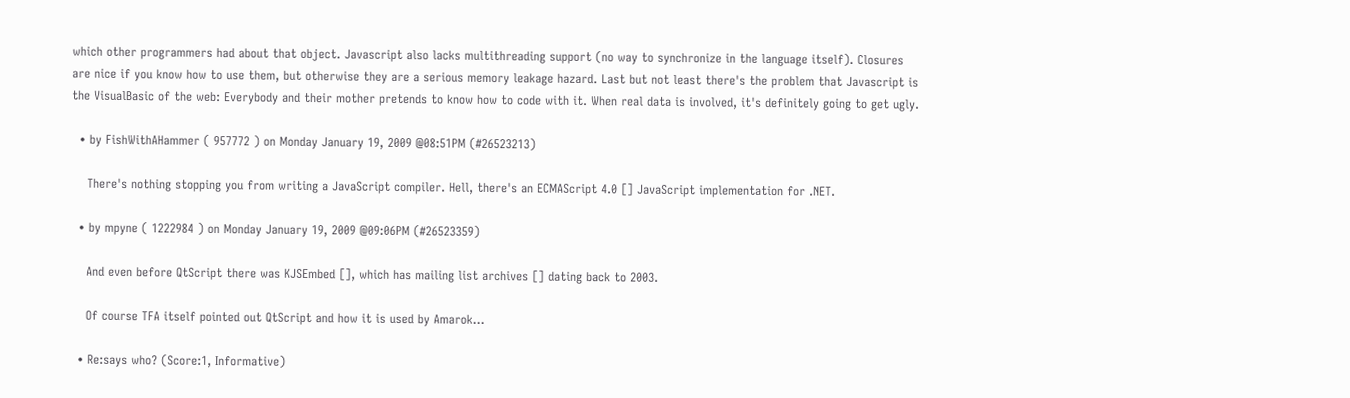which other programmers had about that object. Javascript also lacks multithreading support (no way to synchronize in the language itself). Closures are nice if you know how to use them, but otherwise they are a serious memory leakage hazard. Last but not least there's the problem that Javascript is the VisualBasic of the web: Everybody and their mother pretends to know how to code with it. When real data is involved, it's definitely going to get ugly.

  • by FishWithAHammer ( 957772 ) on Monday January 19, 2009 @08:51PM (#26523213)

    There's nothing stopping you from writing a JavaScript compiler. Hell, there's an ECMAScript 4.0 [] JavaScript implementation for .NET.

  • by mpyne ( 1222984 ) on Monday January 19, 2009 @09:06PM (#26523359)

    And even before QtScript there was KJSEmbed [], which has mailing list archives [] dating back to 2003.

    Of course TFA itself pointed out QtScript and how it is used by Amarok...

  • Re:says who? (Score:1, Informative)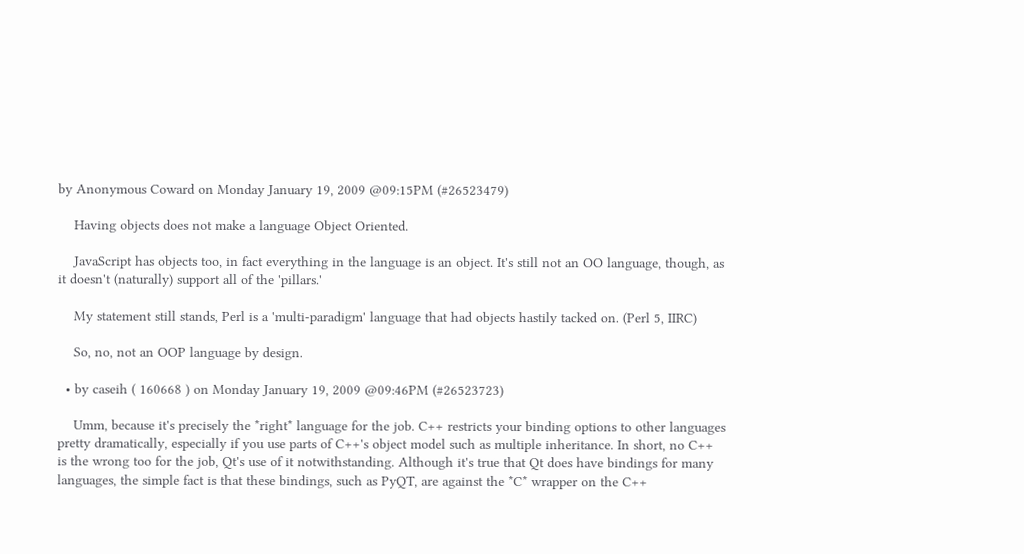by Anonymous Coward on Monday January 19, 2009 @09:15PM (#26523479)

    Having objects does not make a language Object Oriented.

    JavaScript has objects too, in fact everything in the language is an object. It's still not an OO language, though, as it doesn't (naturally) support all of the 'pillars.'

    My statement still stands, Perl is a 'multi-paradigm' language that had objects hastily tacked on. (Perl 5, IIRC)

    So, no, not an OOP language by design.

  • by caseih ( 160668 ) on Monday January 19, 2009 @09:46PM (#26523723)

    Umm, because it's precisely the *right* language for the job. C++ restricts your binding options to other languages pretty dramatically, especially if you use parts of C++'s object model such as multiple inheritance. In short, no C++ is the wrong too for the job, Qt's use of it notwithstanding. Although it's true that Qt does have bindings for many languages, the simple fact is that these bindings, such as PyQT, are against the *C* wrapper on the C++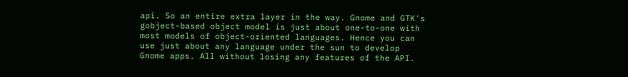api. So an entire extra layer in the way. Gnome and GTK's gobject-based object model is just about one-to-one with most models of object-oriented languages. Hence you can use just about any language under the sun to develop Gnome apps. All without losing any features of the API.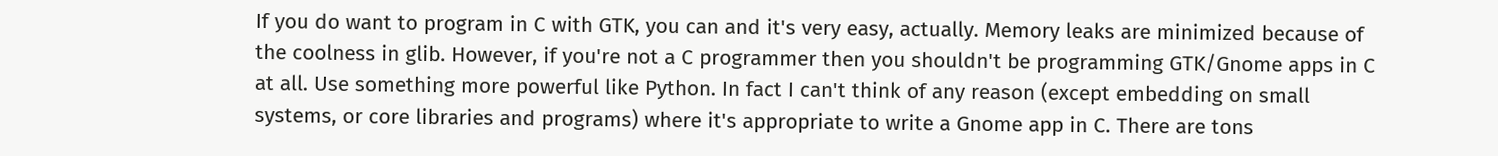If you do want to program in C with GTK, you can and it's very easy, actually. Memory leaks are minimized because of the coolness in glib. However, if you're not a C programmer then you shouldn't be programming GTK/Gnome apps in C at all. Use something more powerful like Python. In fact I can't think of any reason (except embedding on small systems, or core libraries and programs) where it's appropriate to write a Gnome app in C. There are tons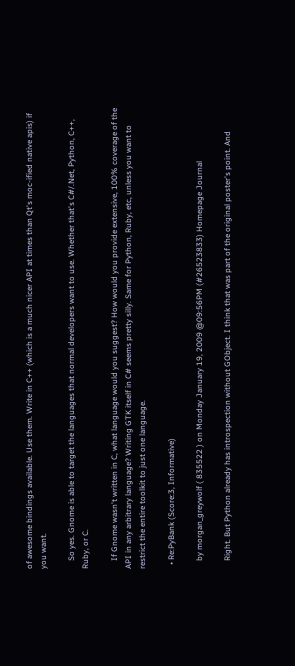of awesome bindings available. Use them. Write in C++ (which is a much nicer API at times than Qt's moc-ified native apis) if you want.

    So yes. Gnome is able to target the languages that normal developers want to use. Whether that's C#/.Net, Python, C++, Ruby, or C.

    If Gnome wasn't written in C, what language would you suggest? How would you provide extensive, 100% coverage of the API in any arbitrary language? Writing GTK itself in C# seems pretty silly. Same for Python, Ruby, etc, unless you want to restrict the entire toolkit to just one language.

  • Re:PyBank (Score:3, Informative)

    by morgan_greywolf ( 835522 ) on Monday January 19, 2009 @09:56PM (#26523833) Homepage Journal

    Right. But Python already has introspection without GObject. I think that was part of the original poster's point. And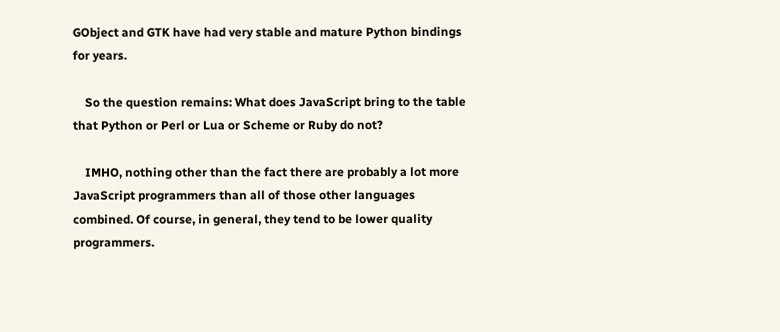GObject and GTK have had very stable and mature Python bindings for years.

    So the question remains: What does JavaScript bring to the table that Python or Perl or Lua or Scheme or Ruby do not?

    IMHO, nothing other than the fact there are probably a lot more JavaScript programmers than all of those other languages combined. Of course, in general, they tend to be lower quality programmers.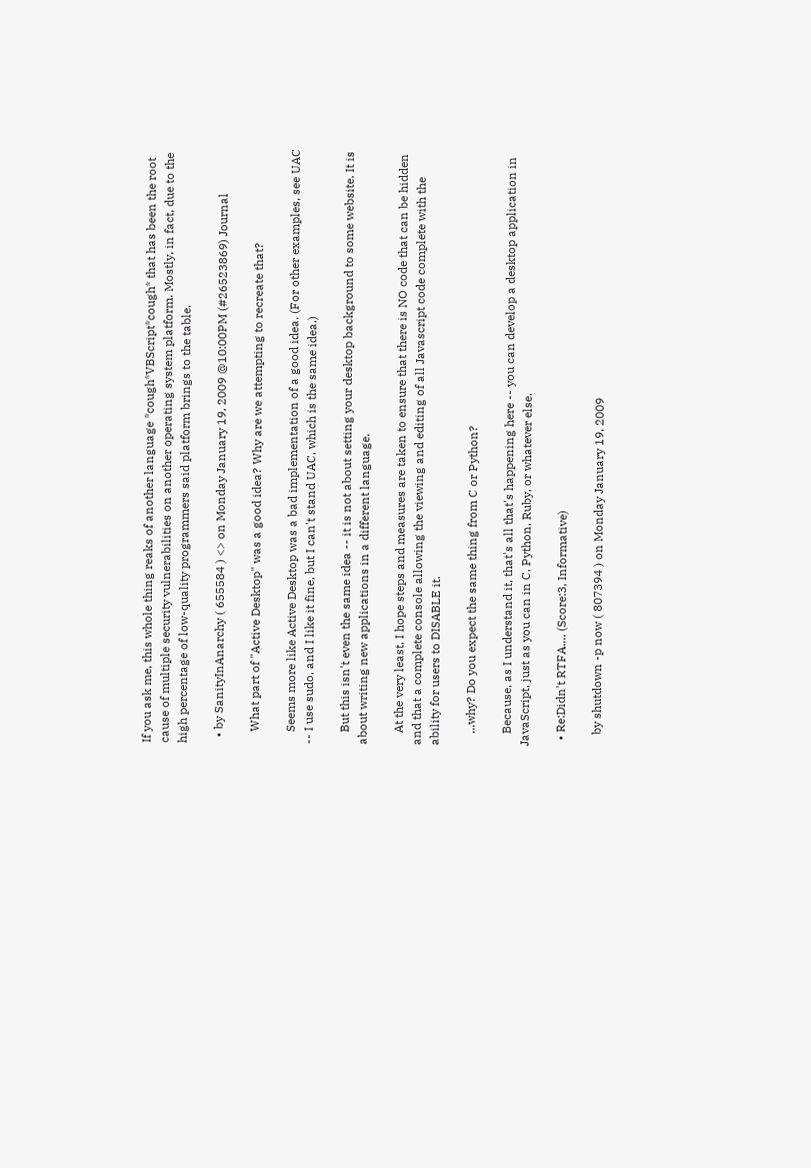If you ask me, this whole thing reaks of another language *cough*VBScript*cough* that has been the root cause of multiple security vulnerabilities on another operating system platform. Mostly, in fact, due to the high percentage of low-quality programmers said platform brings to the table.

  • by SanityInAnarchy ( 655584 ) <> on Monday January 19, 2009 @10:00PM (#26523869) Journal

    What part of "Active Desktop" was a good idea? Why are we attempting to recreate that?

    Seems more like Active Desktop was a bad implementation of a good idea. (For other examples, see UAC -- I use sudo, and I like it fine, but I can't stand UAC, which is the same idea.)

    But this isn't even the same idea -- it is not about setting your desktop background to some website. It is about writing new applications in a different language.

    At the very least, I hope steps and measures are taken to ensure that there is NO code that can be hidden and that a complete console allowing the viewing and editing of all Javascript code complete with the ability for users to DISABLE it.

    ...why? Do you expect the same thing from C or Python?

    Because, as I understand it, that's all that's happening here -- you can develop a desktop application in JavaScript, just as you can in C, Python, Ruby, or whatever else.

  • Re:Didn't RTFA.... (Score:3, Informative)

    by shutdown -p now ( 807394 ) on Monday January 19, 2009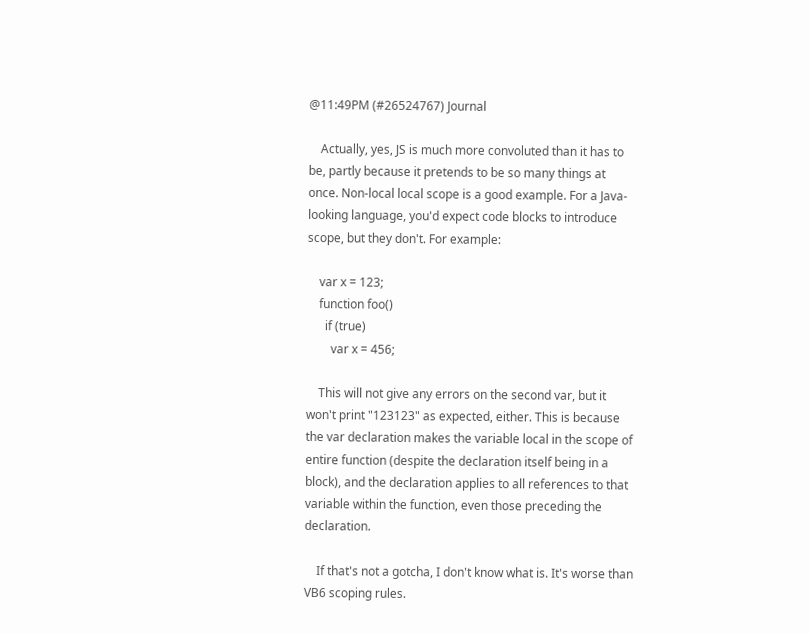@11:49PM (#26524767) Journal

    Actually, yes, JS is much more convoluted than it has to be, partly because it pretends to be so many things at once. Non-local local scope is a good example. For a Java-looking language, you'd expect code blocks to introduce scope, but they don't. For example:

    var x = 123;
    function foo()
      if (true)
        var x = 456;

    This will not give any errors on the second var, but it won't print "123123" as expected, either. This is because the var declaration makes the variable local in the scope of entire function (despite the declaration itself being in a block), and the declaration applies to all references to that variable within the function, even those preceding the declaration.

    If that's not a gotcha, I don't know what is. It's worse than VB6 scoping rules.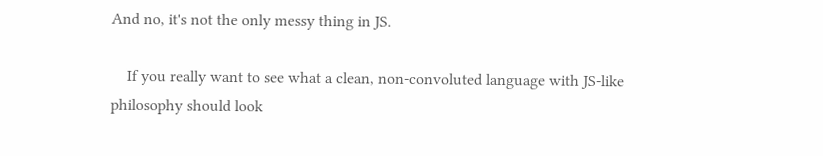And no, it's not the only messy thing in JS.

    If you really want to see what a clean, non-convoluted language with JS-like philosophy should look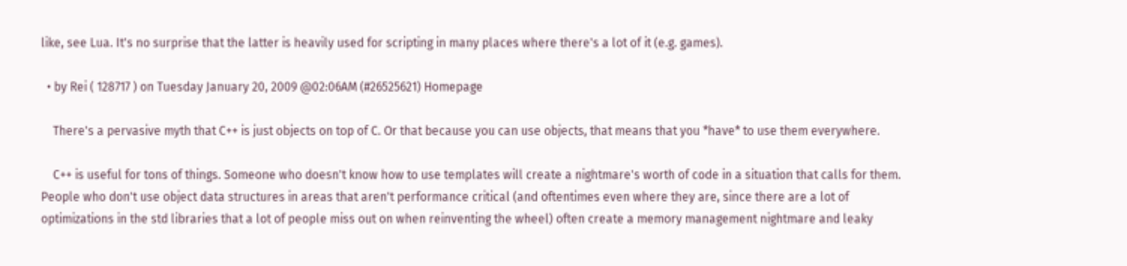like, see Lua. It's no surprise that the latter is heavily used for scripting in many places where there's a lot of it (e.g. games).

  • by Rei ( 128717 ) on Tuesday January 20, 2009 @02:06AM (#26525621) Homepage

    There's a pervasive myth that C++ is just objects on top of C. Or that because you can use objects, that means that you *have* to use them everywhere.

    C++ is useful for tons of things. Someone who doesn't know how to use templates will create a nightmare's worth of code in a situation that calls for them. People who don't use object data structures in areas that aren't performance critical (and oftentimes even where they are, since there are a lot of optimizations in the std libraries that a lot of people miss out on when reinventing the wheel) often create a memory management nightmare and leaky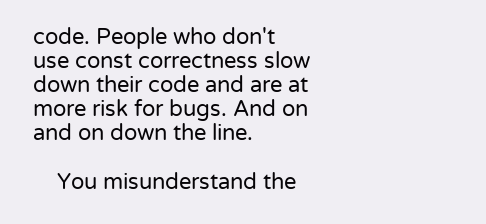code. People who don't use const correctness slow down their code and are at more risk for bugs. And on and on down the line.

    You misunderstand the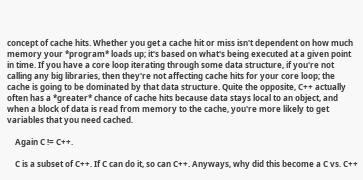concept of cache hits. Whether you get a cache hit or miss isn't dependent on how much memory your *program* loads up; it's based on what's being executed at a given point in time. If you have a core loop iterating through some data structure, if you're not calling any big libraries, then they're not affecting cache hits for your core loop; the cache is going to be dominated by that data structure. Quite the opposite, C++ actually often has a *greater* chance of cache hits because data stays local to an object, and when a block of data is read from memory to the cache, you're more likely to get variables that you need cached.

    Again C != C++.

    C is a subset of C++. If C can do it, so can C++. Anyways, why did this become a C vs. C++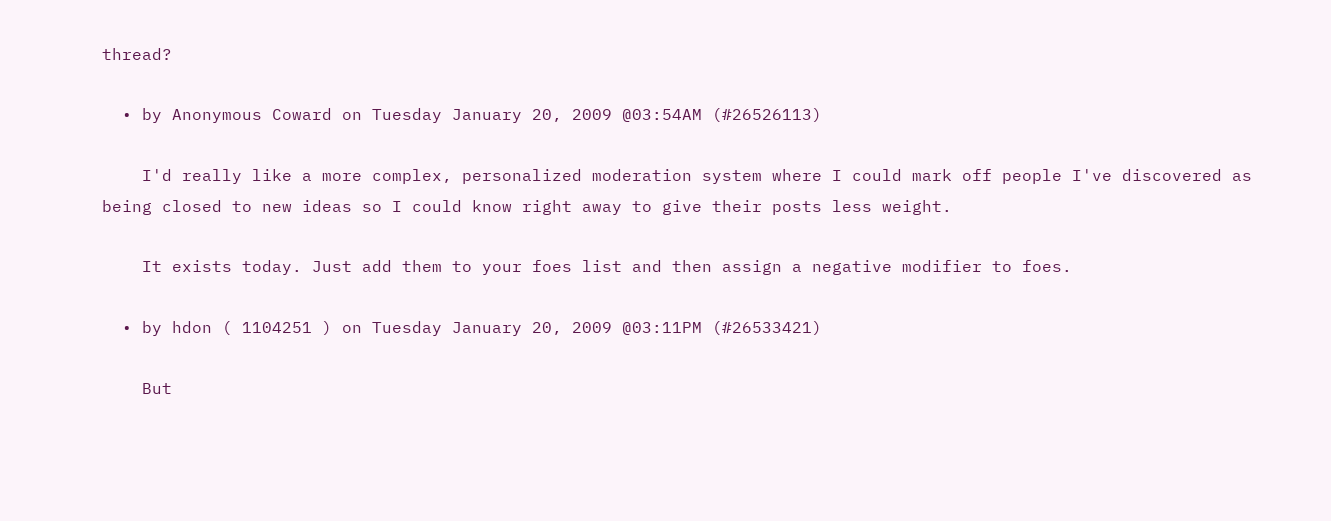thread?

  • by Anonymous Coward on Tuesday January 20, 2009 @03:54AM (#26526113)

    I'd really like a more complex, personalized moderation system where I could mark off people I've discovered as being closed to new ideas so I could know right away to give their posts less weight.

    It exists today. Just add them to your foes list and then assign a negative modifier to foes.

  • by hdon ( 1104251 ) on Tuesday January 20, 2009 @03:11PM (#26533421)

    But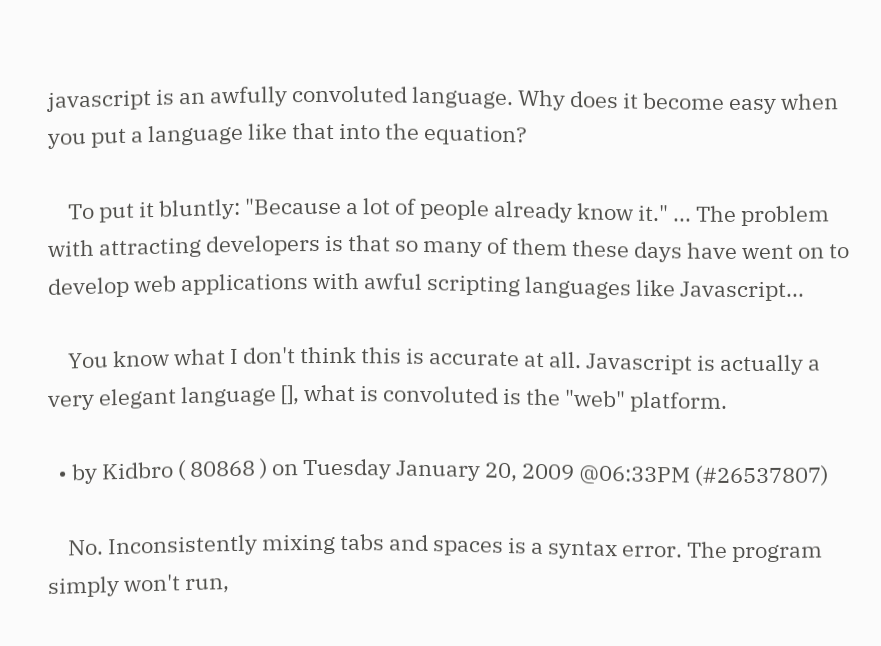javascript is an awfully convoluted language. Why does it become easy when you put a language like that into the equation?

    To put it bluntly: "Because a lot of people already know it." ... The problem with attracting developers is that so many of them these days have went on to develop web applications with awful scripting languages like Javascript...

    You know what I don't think this is accurate at all. Javascript is actually a very elegant language [], what is convoluted is the "web" platform.

  • by Kidbro ( 80868 ) on Tuesday January 20, 2009 @06:33PM (#26537807)

    No. Inconsistently mixing tabs and spaces is a syntax error. The program simply won't run,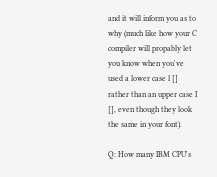and it will inform you as to why (much like how your C compiler will propably let you know when you've used a lower case l [] rather than an upper case I [], even though they look the same in your font).

Q: How many IBM CPU's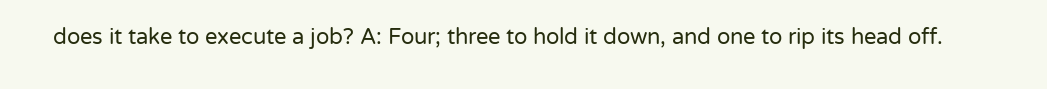does it take to execute a job? A: Four; three to hold it down, and one to rip its head off.